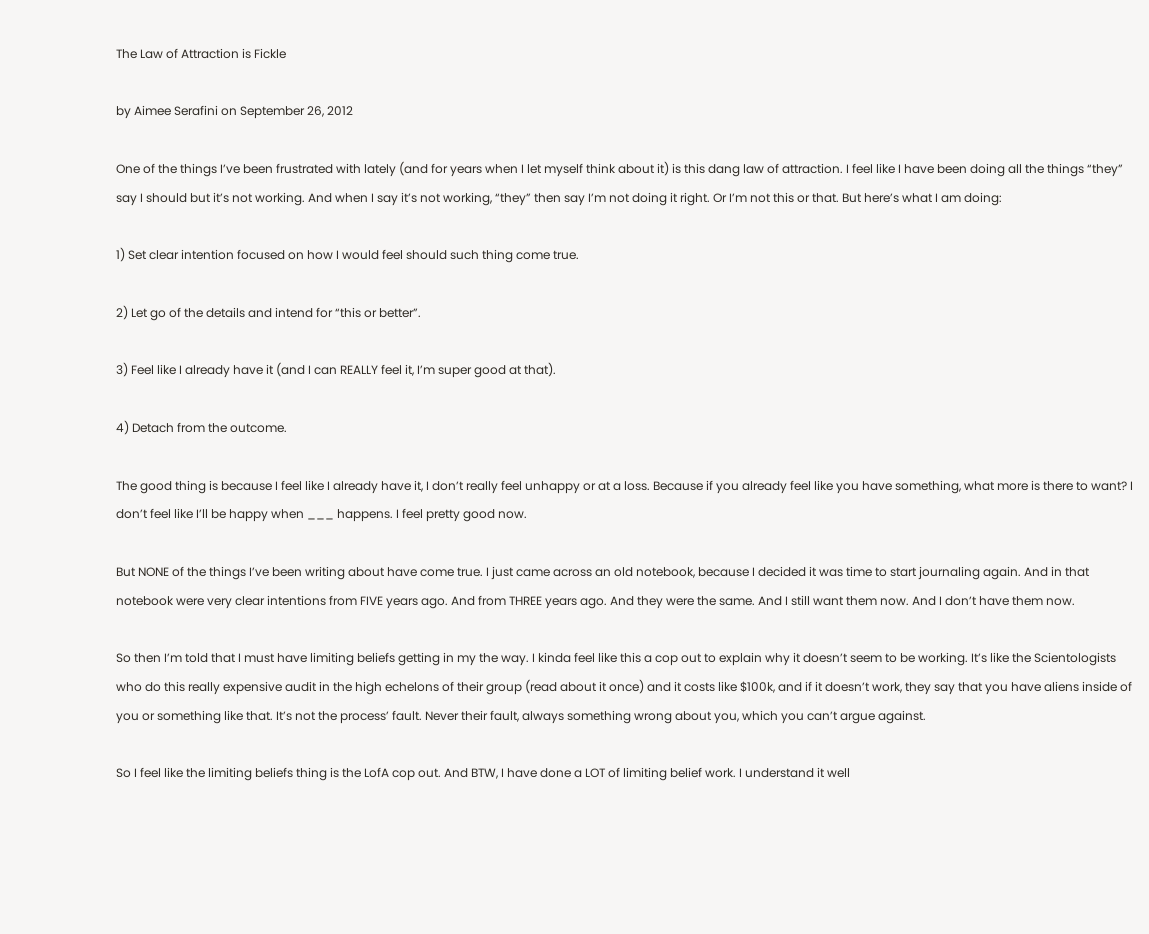The Law of Attraction is Fickle

by Aimee Serafini on September 26, 2012

One of the things I’ve been frustrated with lately (and for years when I let myself think about it) is this dang law of attraction. I feel like I have been doing all the things “they” say I should but it’s not working. And when I say it’s not working, “they” then say I’m not doing it right. Or I’m not this or that. But here’s what I am doing:

1) Set clear intention focused on how I would feel should such thing come true.

2) Let go of the details and intend for “this or better”.

3) Feel like I already have it (and I can REALLY feel it, I’m super good at that).

4) Detach from the outcome.

The good thing is because I feel like I already have it, I don’t really feel unhappy or at a loss. Because if you already feel like you have something, what more is there to want? I don’t feel like I’ll be happy when ___ happens. I feel pretty good now.

But NONE of the things I’ve been writing about have come true. I just came across an old notebook, because I decided it was time to start journaling again. And in that notebook were very clear intentions from FIVE years ago. And from THREE years ago. And they were the same. And I still want them now. And I don’t have them now.

So then I’m told that I must have limiting beliefs getting in my the way. I kinda feel like this a cop out to explain why it doesn’t seem to be working. It’s like the Scientologists who do this really expensive audit in the high echelons of their group (read about it once) and it costs like $100k, and if it doesn’t work, they say that you have aliens inside of you or something like that. It’s not the process’ fault. Never their fault, always something wrong about you, which you can’t argue against.

So I feel like the limiting beliefs thing is the LofA cop out. And BTW, I have done a LOT of limiting belief work. I understand it well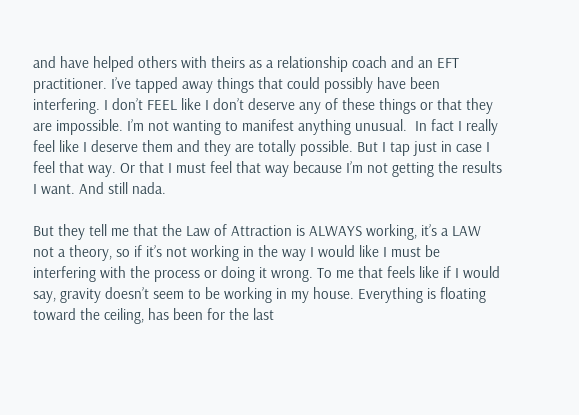and have helped others with theirs as a relationship coach and an EFT practitioner. I’ve tapped away things that could possibly have been interfering. I don’t FEEL like I don’t deserve any of these things or that they are impossible. I’m not wanting to manifest anything unusual.  In fact I really feel like I deserve them and they are totally possible. But I tap just in case I feel that way. Or that I must feel that way because I’m not getting the results I want. And still nada.

But they tell me that the Law of Attraction is ALWAYS working, it’s a LAW not a theory, so if it’s not working in the way I would like I must be interfering with the process or doing it wrong. To me that feels like if I would say, gravity doesn’t seem to be working in my house. Everything is floating toward the ceiling, has been for the last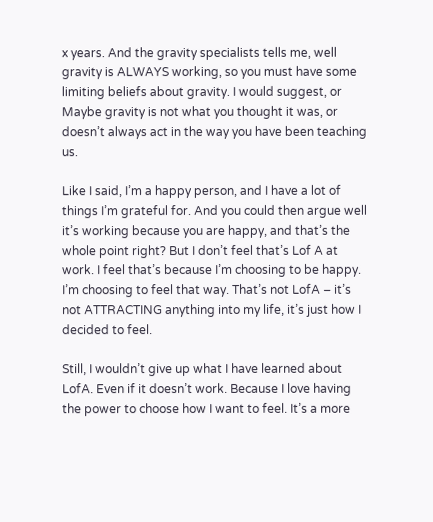x years. And the gravity specialists tells me, well gravity is ALWAYS working, so you must have some limiting beliefs about gravity. I would suggest, or Maybe gravity is not what you thought it was, or doesn’t always act in the way you have been teaching us.

Like I said, I’m a happy person, and I have a lot of things I’m grateful for. And you could then argue well it’s working because you are happy, and that’s the whole point right? But I don’t feel that’s Lof A at work. I feel that’s because I’m choosing to be happy. I’m choosing to feel that way. That’s not LofA – it’s not ATTRACTING anything into my life, it’s just how I decided to feel.

Still, I wouldn’t give up what I have learned about LofA. Even if it doesn’t work. Because I love having the power to choose how I want to feel. It’s a more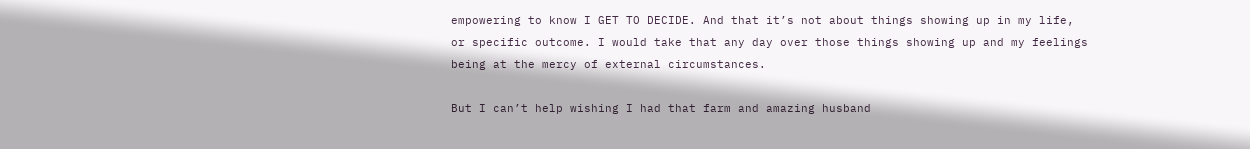empowering to know I GET TO DECIDE. And that it’s not about things showing up in my life, or specific outcome. I would take that any day over those things showing up and my feelings being at the mercy of external circumstances.

But I can’t help wishing I had that farm and amazing husband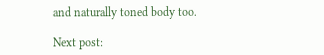and naturally toned body too.

Next post: